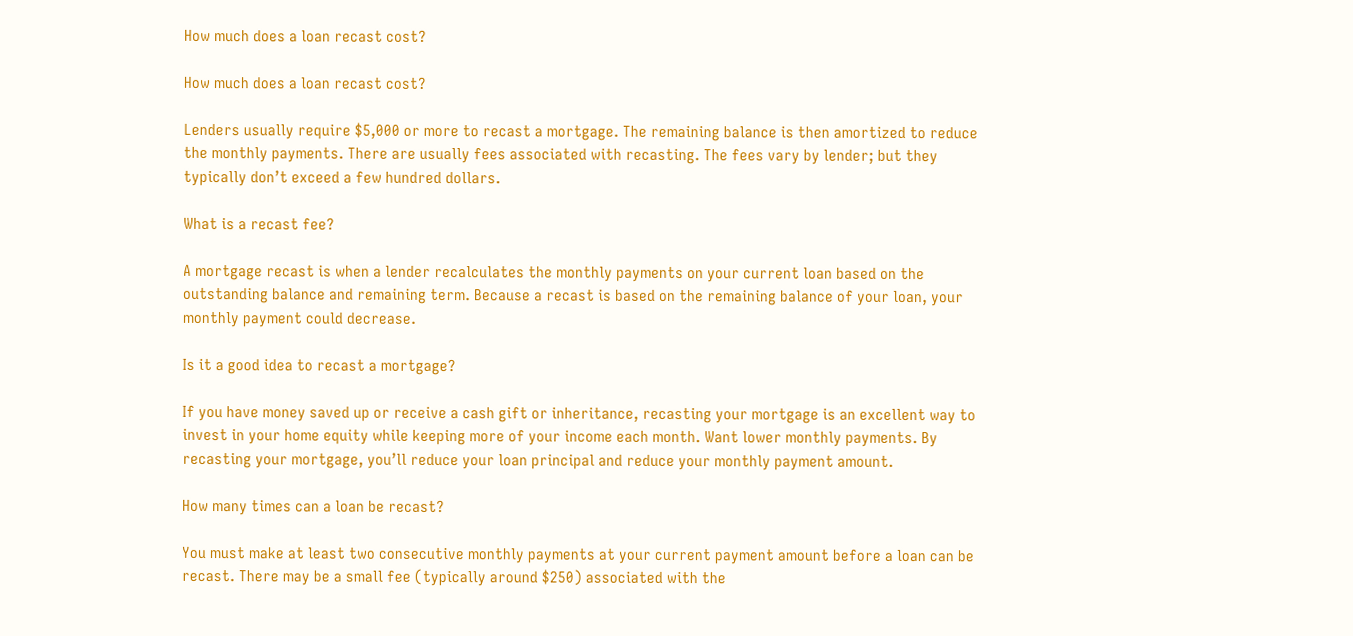How much does a loan recast cost?

How much does a loan recast cost?

Lenders usually require $5,000 or more to recast a mortgage. The remaining balance is then amortized to reduce the monthly payments. There are usually fees associated with recasting. The fees vary by lender; but they typically don’t exceed a few hundred dollars.

What is a recast fee?

A mortgage recast is when a lender recalculates the monthly payments on your current loan based on the outstanding balance and remaining term. Because a recast is based on the remaining balance of your loan, your monthly payment could decrease.

Is it a good idea to recast a mortgage?

If you have money saved up or receive a cash gift or inheritance, recasting your mortgage is an excellent way to invest in your home equity while keeping more of your income each month. Want lower monthly payments. By recasting your mortgage, you’ll reduce your loan principal and reduce your monthly payment amount.

How many times can a loan be recast?

You must make at least two consecutive monthly payments at your current payment amount before a loan can be recast. There may be a small fee (typically around $250) associated with the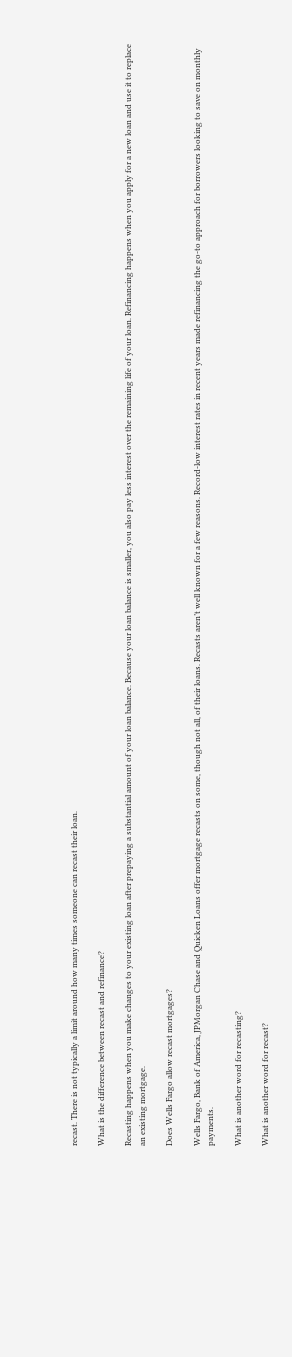recast. There is not typically a limit around how many times someone can recast their loan.

What is the difference between recast and refinance?

Recasting happens when you make changes to your existing loan after prepaying a substantial amount of your loan balance. Because your loan balance is smaller, you also pay less interest over the remaining life of your loan. Refinancing happens when you apply for a new loan and use it to replace an existing mortgage.

Does Wells Fargo allow recast mortgages?

Wells Fargo, Bank of America, JPMorgan Chase and Quicken Loans offer mortgage recasts on some, though not all, of their loans. Recasts aren’t well known for a few reasons. Record-low interest rates in recent years made refinancing the go-to approach for borrowers looking to save on monthly payments.

What is another word for recasting?

What is another word for recast?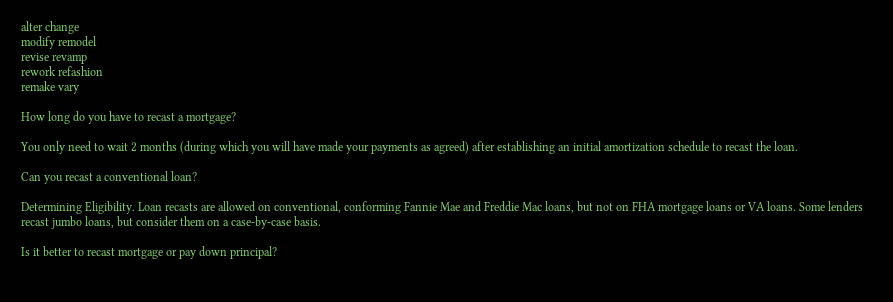alter change
modify remodel
revise revamp
rework refashion
remake vary

How long do you have to recast a mortgage?

You only need to wait 2 months (during which you will have made your payments as agreed) after establishing an initial amortization schedule to recast the loan.

Can you recast a conventional loan?

Determining Eligibility. Loan recasts are allowed on conventional, conforming Fannie Mae and Freddie Mac loans, but not on FHA mortgage loans or VA loans. Some lenders recast jumbo loans, but consider them on a case-by-case basis.

Is it better to recast mortgage or pay down principal?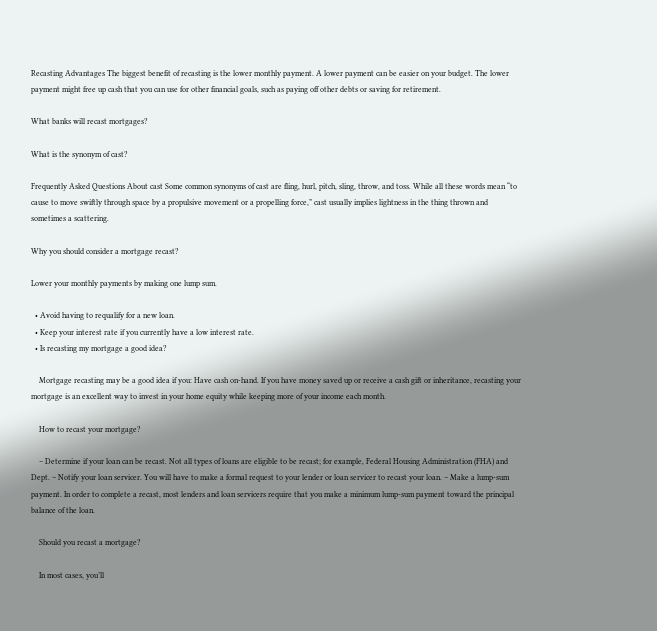Recasting Advantages The biggest benefit of recasting is the lower monthly payment. A lower payment can be easier on your budget. The lower payment might free up cash that you can use for other financial goals, such as paying off other debts or saving for retirement.

What banks will recast mortgages?

What is the synonym of cast?

Frequently Asked Questions About cast Some common synonyms of cast are fling, hurl, pitch, sling, throw, and toss. While all these words mean “to cause to move swiftly through space by a propulsive movement or a propelling force,” cast usually implies lightness in the thing thrown and sometimes a scattering.

Why you should consider a mortgage recast?

Lower your monthly payments by making one lump sum.

  • Avoid having to requalify for a new loan.
  • Keep your interest rate if you currently have a low interest rate.
  • Is recasting my mortgage a good idea?

    Mortgage recasting may be a good idea if you: Have cash on-hand. If you have money saved up or receive a cash gift or inheritance, recasting your mortgage is an excellent way to invest in your home equity while keeping more of your income each month.

    How to recast your mortgage?

    – Determine if your loan can be recast. Not all types of loans are eligible to be recast; for example, Federal Housing Administration (FHA) and Dept. – Notify your loan servicer. You will have to make a formal request to your lender or loan servicer to recast your loan. – Make a lump-sum payment. In order to complete a recast, most lenders and loan servicers require that you make a minimum lump-sum payment toward the principal balance of the loan.

    Should you recast a mortgage?

    In most cases, you’ll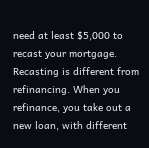need at least $5,000 to recast your mortgage. Recasting is different from refinancing. When you refinance, you take out a new loan, with different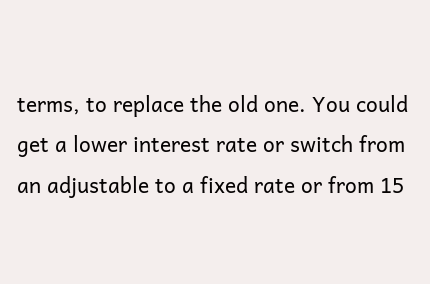terms, to replace the old one. You could get a lower interest rate or switch from an adjustable to a fixed rate or from 15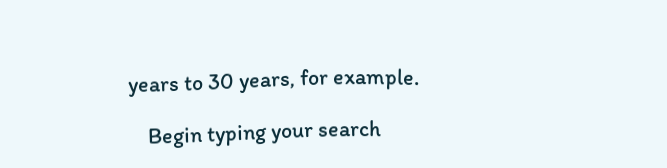years to 30 years, for example.

    Begin typing your search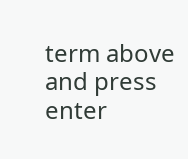term above and press enter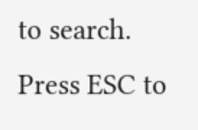to search. Press ESC to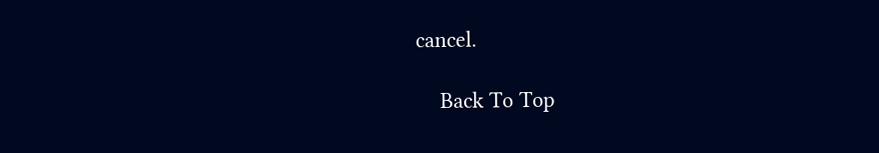cancel.

    Back To Top